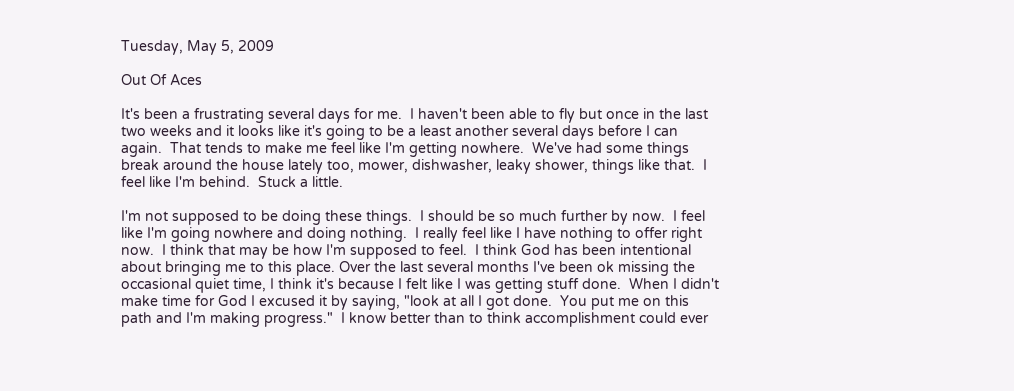Tuesday, May 5, 2009

Out Of Aces

It's been a frustrating several days for me.  I haven't been able to fly but once in the last two weeks and it looks like it's going to be a least another several days before I can again.  That tends to make me feel like I'm getting nowhere.  We've had some things break around the house lately too, mower, dishwasher, leaky shower, things like that.  I feel like I'm behind.  Stuck a little.

I'm not supposed to be doing these things.  I should be so much further by now.  I feel like I'm going nowhere and doing nothing.  I really feel like I have nothing to offer right now.  I think that may be how I'm supposed to feel.  I think God has been intentional about bringing me to this place. Over the last several months I've been ok missing the occasional quiet time, I think it's because I felt like I was getting stuff done.  When I didn't make time for God I excused it by saying, "look at all I got done.  You put me on this path and I'm making progress."  I know better than to think accomplishment could ever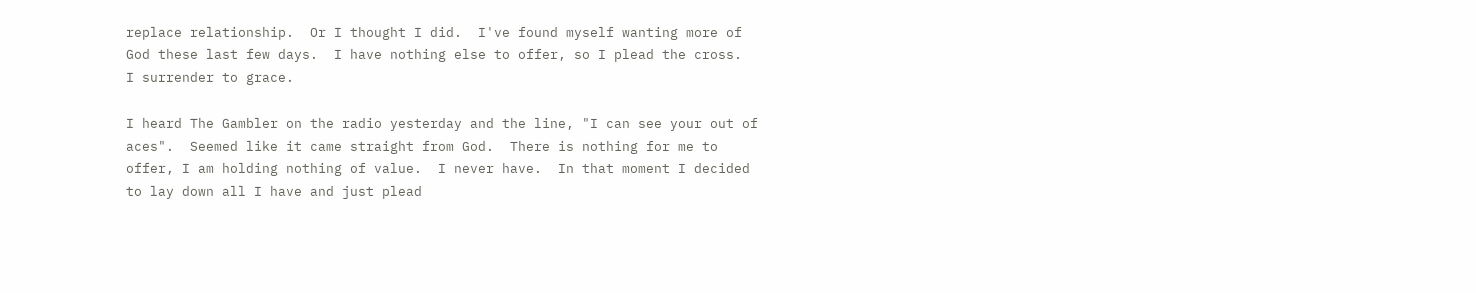replace relationship.  Or I thought I did.  I've found myself wanting more of God these last few days.  I have nothing else to offer, so I plead the cross.  I surrender to grace.

I heard The Gambler on the radio yesterday and the line, "I can see your out of aces".  Seemed like it came straight from God.  There is nothing for me to offer, I am holding nothing of value.  I never have.  In that moment I decided to lay down all I have and just plead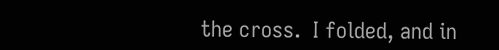the cross.  I folded, and in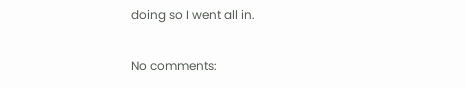doing so I went all in.

No comments: